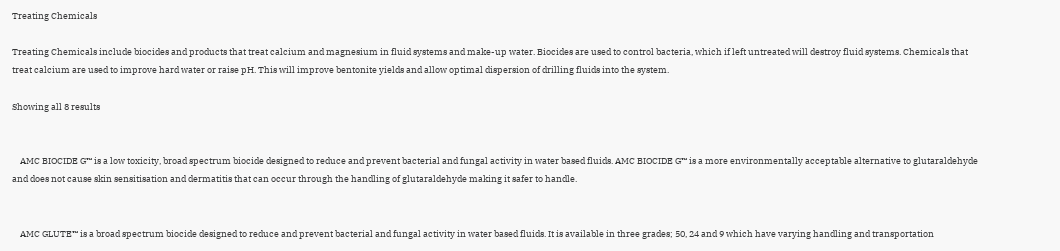Treating Chemicals

Treating Chemicals include biocides and products that treat calcium and magnesium in fluid systems and make-up water. Biocides are used to control bacteria, which if left untreated will destroy fluid systems. Chemicals that treat calcium are used to improve hard water or raise pH. This will improve bentonite yields and allow optimal dispersion of drilling fluids into the system.

Showing all 8 results


    AMC BIOCIDE G™ is a low toxicity, broad spectrum biocide designed to reduce and prevent bacterial and fungal activity in water based fluids. AMC BIOCIDE G™ is a more environmentally acceptable alternative to glutaraldehyde and does not cause skin sensitisation and dermatitis that can occur through the handling of glutaraldehyde making it safer to handle.


    AMC GLUTE™ is a broad spectrum biocide designed to reduce and prevent bacterial and fungal activity in water based fluids. It is available in three grades; 50, 24 and 9 which have varying handling and transportation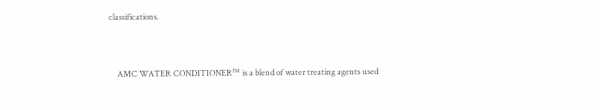classifications.


    AMC WATER CONDITIONER™ is a blend of water treating agents used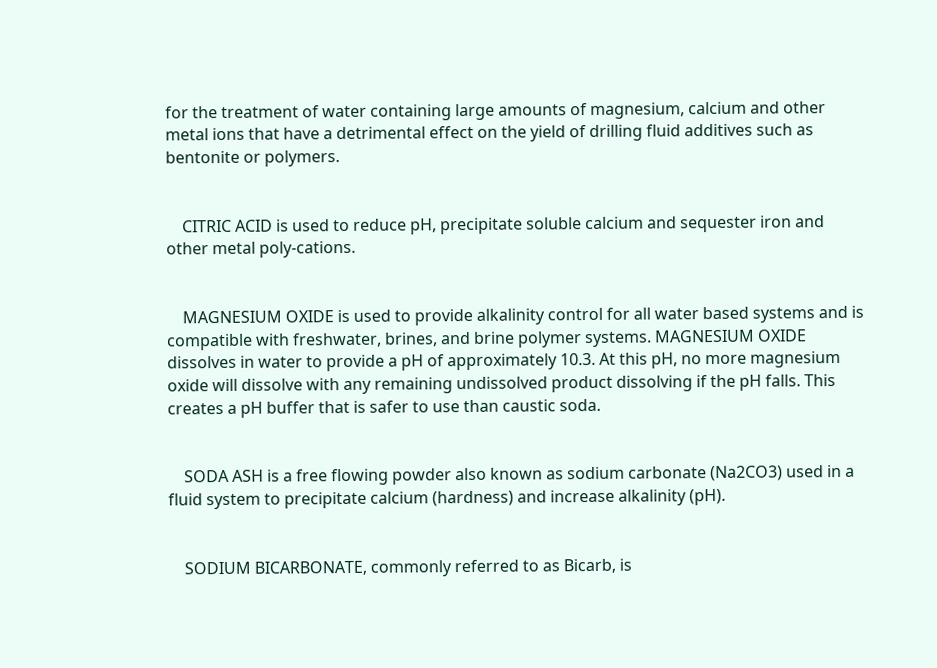for the treatment of water containing large amounts of magnesium, calcium and other metal ions that have a detrimental effect on the yield of drilling fluid additives such as bentonite or polymers.


    CITRIC ACID is used to reduce pH, precipitate soluble calcium and sequester iron and other metal poly-cations.


    MAGNESIUM OXIDE is used to provide alkalinity control for all water based systems and is compatible with freshwater, brines, and brine polymer systems. MAGNESIUM OXIDE dissolves in water to provide a pH of approximately 10.3. At this pH, no more magnesium oxide will dissolve with any remaining undissolved product dissolving if the pH falls. This creates a pH buffer that is safer to use than caustic soda.


    SODA ASH is a free flowing powder also known as sodium carbonate (Na2CO3) used in a fluid system to precipitate calcium (hardness) and increase alkalinity (pH).


    SODIUM BICARBONATE, commonly referred to as Bicarb, is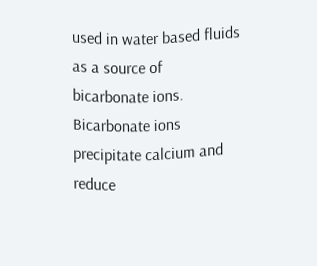used in water based fluids as a source of bicarbonate ions. Bicarbonate ions precipitate calcium and reduce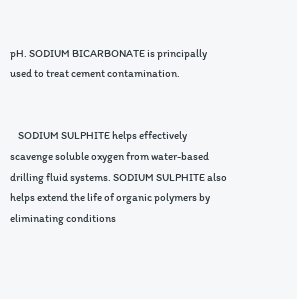pH. SODIUM BICARBONATE is principally used to treat cement contamination.


    SODIUM SULPHITE helps effectively scavenge soluble oxygen from water-based drilling fluid systems. SODIUM SULPHITE also helps extend the life of organic polymers by eliminating conditions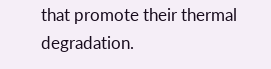that promote their thermal degradation.